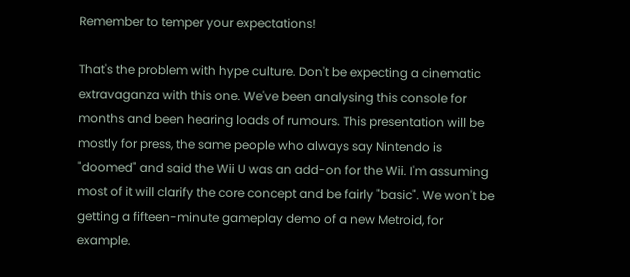Remember to temper your expectations!

That's the problem with hype culture. Don't be expecting a cinematic extravaganza with this one. We've been analysing this console for months and been hearing loads of rumours. This presentation will be mostly for press, the same people who always say Nintendo is "doomed" and said the Wii U was an add-on for the Wii. I'm assuming most of it will clarify the core concept and be fairly "basic". We won't be getting a fifteen-minute gameplay demo of a new Metroid, for example.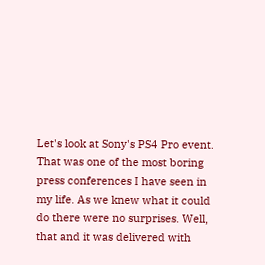Let's look at Sony's PS4 Pro event. That was one of the most boring press conferences I have seen in my life. As we knew what it could do there were no surprises. Well, that and it was delivered with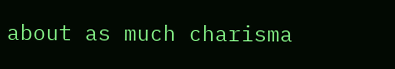about as much charisma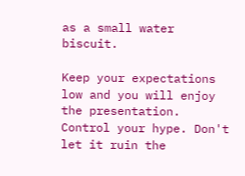as a small water biscuit.

Keep your expectations low and you will enjoy the presentation. Control your hype. Don't let it ruin the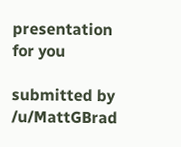presentation for you

submitted by /u/MattGBrad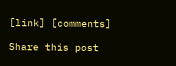[link] [comments]

Share this post